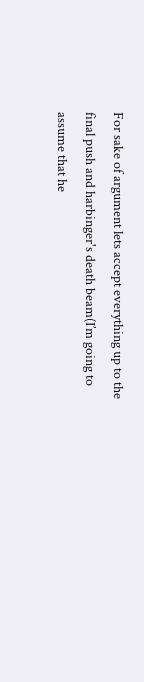For sake of argument lets accept everything up to the final push and harbinger's death beam(I’m going to assume that he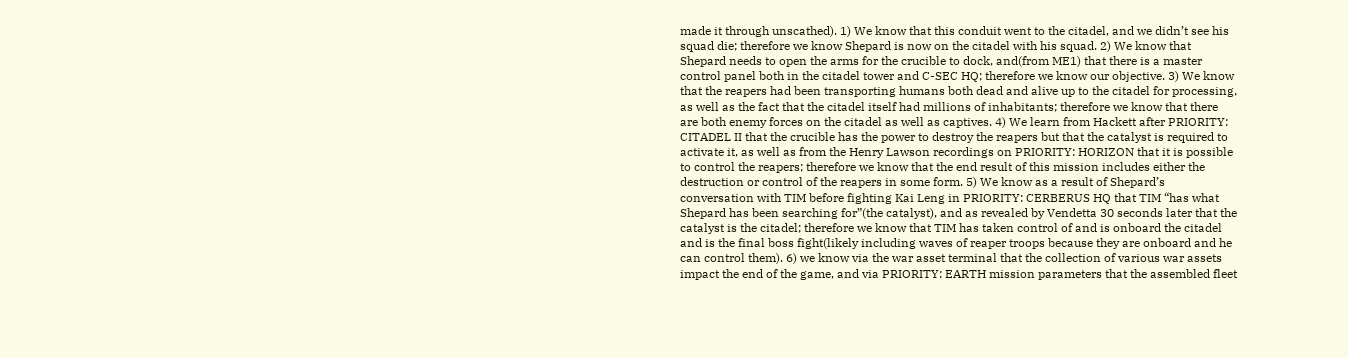made it through unscathed). 1) We know that this conduit went to the citadel, and we didn’t see his squad die; therefore we know Shepard is now on the citadel with his squad. 2) We know that Shepard needs to open the arms for the crucible to dock, and(from ME1) that there is a master control panel both in the citadel tower and C-SEC HQ; therefore we know our objective. 3) We know that the reapers had been transporting humans both dead and alive up to the citadel for processing, as well as the fact that the citadel itself had millions of inhabitants; therefore we know that there are both enemy forces on the citadel as well as captives. 4) We learn from Hackett after PRIORITY: CITADEL II that the crucible has the power to destroy the reapers but that the catalyst is required to activate it, as well as from the Henry Lawson recordings on PRIORITY: HORIZON that it is possible to control the reapers; therefore we know that the end result of this mission includes either the destruction or control of the reapers in some form. 5) We know as a result of Shepard’s conversation with TIM before fighting Kai Leng in PRIORITY: CERBERUS HQ that TIM “has what Shepard has been searching for”(the catalyst), and as revealed by Vendetta 30 seconds later that the catalyst is the citadel; therefore we know that TIM has taken control of and is onboard the citadel and is the final boss fight(likely including waves of reaper troops because they are onboard and he can control them). 6) we know via the war asset terminal that the collection of various war assets impact the end of the game, and via PRIORITY: EARTH mission parameters that the assembled fleet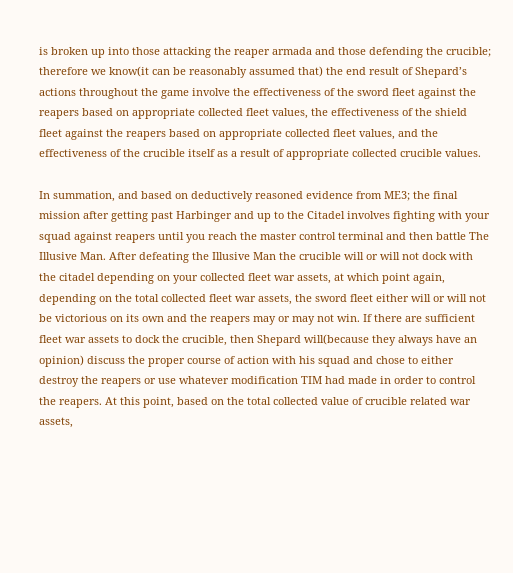is broken up into those attacking the reaper armada and those defending the crucible; therefore we know(it can be reasonably assumed that) the end result of Shepard’s actions throughout the game involve the effectiveness of the sword fleet against the reapers based on appropriate collected fleet values, the effectiveness of the shield fleet against the reapers based on appropriate collected fleet values, and the effectiveness of the crucible itself as a result of appropriate collected crucible values.

In summation, and based on deductively reasoned evidence from ME3; the final mission after getting past Harbinger and up to the Citadel involves fighting with your squad against reapers until you reach the master control terminal and then battle The Illusive Man. After defeating the Illusive Man the crucible will or will not dock with the citadel depending on your collected fleet war assets, at which point again, depending on the total collected fleet war assets, the sword fleet either will or will not be victorious on its own and the reapers may or may not win. If there are sufficient fleet war assets to dock the crucible, then Shepard will(because they always have an opinion) discuss the proper course of action with his squad and chose to either destroy the reapers or use whatever modification TIM had made in order to control the reapers. At this point, based on the total collected value of crucible related war assets,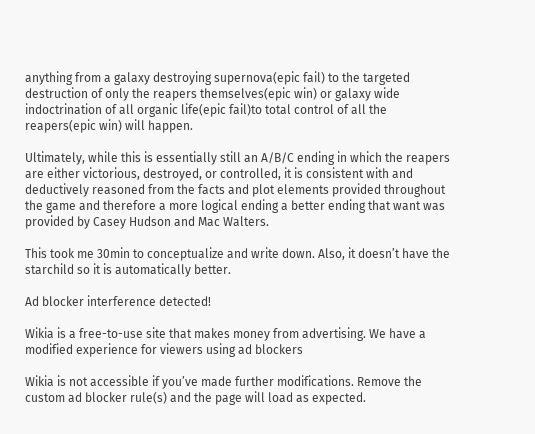anything from a galaxy destroying supernova(epic fail) to the targeted destruction of only the reapers themselves(epic win) or galaxy wide indoctrination of all organic life(epic fail)to total control of all the reapers(epic win) will happen.

Ultimately, while this is essentially still an A/B/C ending in which the reapers are either victorious, destroyed, or controlled, it is consistent with and deductively reasoned from the facts and plot elements provided throughout the game and therefore a more logical ending a better ending that want was provided by Casey Hudson and Mac Walters.

This took me 30min to conceptualize and write down. Also, it doesn’t have the starchild so it is automatically better.

Ad blocker interference detected!

Wikia is a free-to-use site that makes money from advertising. We have a modified experience for viewers using ad blockers

Wikia is not accessible if you’ve made further modifications. Remove the custom ad blocker rule(s) and the page will load as expected.